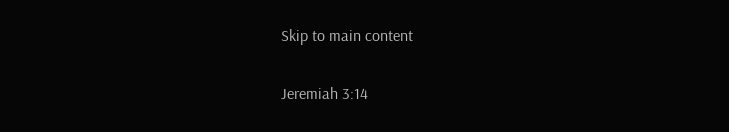Skip to main content

Jeremiah 3:14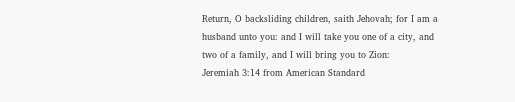Return, O backsliding children, saith Jehovah; for I am a husband unto you: and I will take you one of a city, and two of a family, and I will bring you to Zion:
Jeremiah 3:14 from American Standard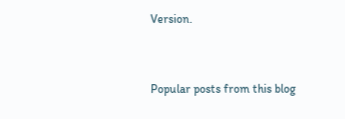Version.


Popular posts from this blog